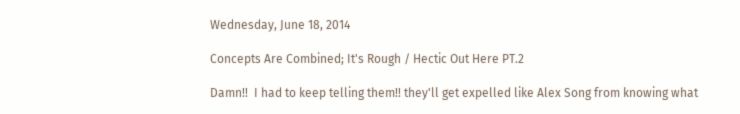Wednesday, June 18, 2014

Concepts Are Combined; It's Rough / Hectic Out Here PT.2

Damn!!  I had to keep telling them!! they'll get expelled like Alex Song from knowing what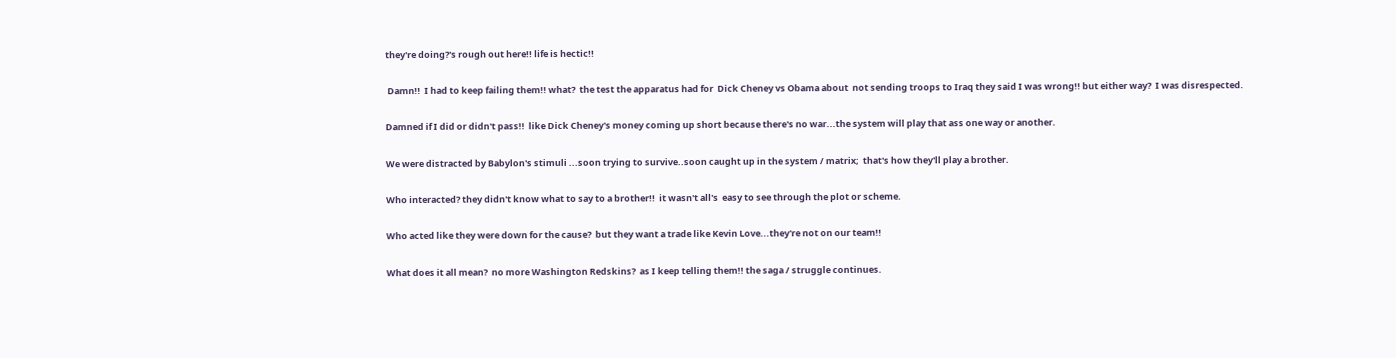they're doing?'s rough out here!! life is hectic!!

 Damn!!  I had to keep failing them!! what?  the test the apparatus had for  Dick Cheney vs Obama about  not sending troops to Iraq they said I was wrong!! but either way?  I was disrespected.

Damned if I did or didn't pass!!  like Dick Cheney's money coming up short because there's no war...the system will play that ass one way or another.

We were distracted by Babylon's stimuli ...soon trying to survive..soon caught up in the system / matrix;  that's how they'll play a brother.

Who interacted? they didn't know what to say to a brother!!  it wasn't all's  easy to see through the plot or scheme.

Who acted like they were down for the cause?  but they want a trade like Kevin Love...they're not on our team!!

What does it all mean?  no more Washington Redskins?  as I keep telling them!! the saga / struggle continues.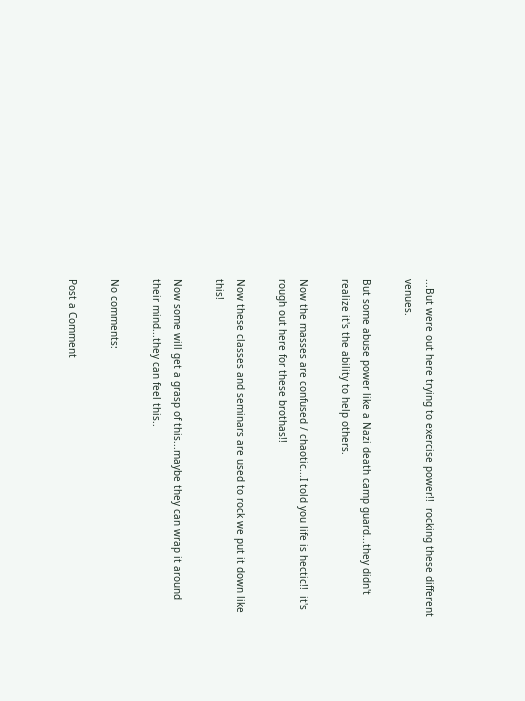...But were out here trying to exercise power!!  rocking these different venues.

But some abuse power like a Nazi death camp guard...they didn't realize it's the ability to help others.

Now the masses are confused / chaotic...I told you life is hectic!!  it's rough out here for these brothas!!

Now these classes and seminars are used to rock we put it down like this!

Now some will get a grasp of this...maybe they can wrap it around their mind...they can feel this..

No comments:

Post a Comment